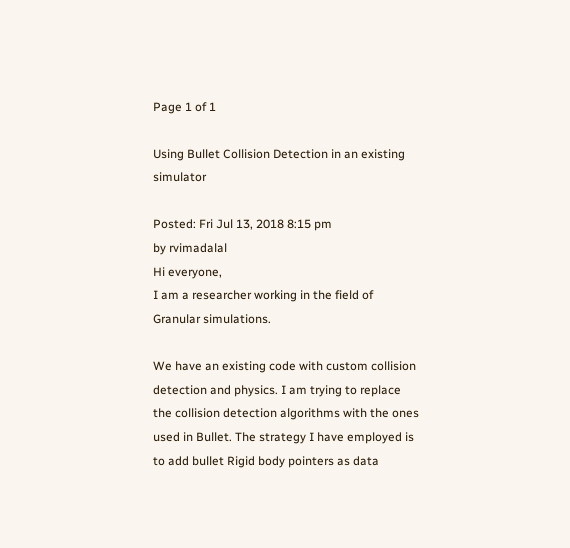Page 1 of 1

Using Bullet Collision Detection in an existing simulator

Posted: Fri Jul 13, 2018 8:15 pm
by rvimadalal
Hi everyone,
I am a researcher working in the field of Granular simulations.

We have an existing code with custom collision detection and physics. I am trying to replace the collision detection algorithms with the ones used in Bullet. The strategy I have employed is to add bullet Rigid body pointers as data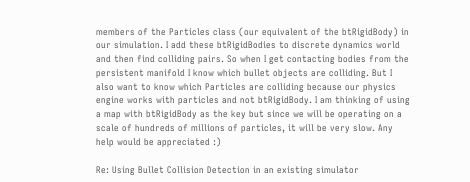members of the Particles class (our equivalent of the btRigidBody) in our simulation. I add these btRigidBodies to discrete dynamics world and then find colliding pairs. So when I get contacting bodies from the persistent manifold I know which bullet objects are colliding. But I also want to know which Particles are colliding because our physics engine works with particles and not btRigidBody. I am thinking of using a map with btRigidBody as the key but since we will be operating on a scale of hundreds of millions of particles, it will be very slow. Any help would be appreciated :)

Re: Using Bullet Collision Detection in an existing simulator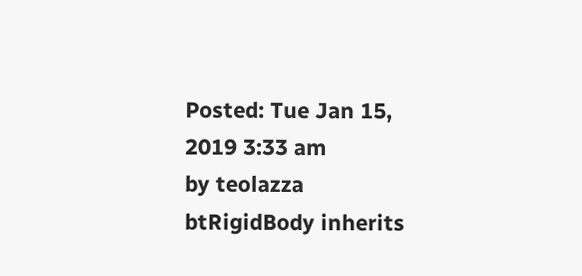Posted: Tue Jan 15, 2019 3:33 am
by teolazza
btRigidBody inherits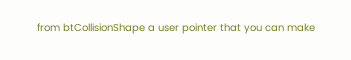from btCollisionShape a user pointer that you can make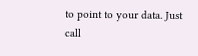to point to your data. Just call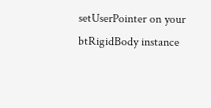setUserPointer on your btRigidBody instance